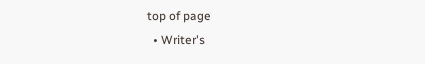top of page
  • Writer's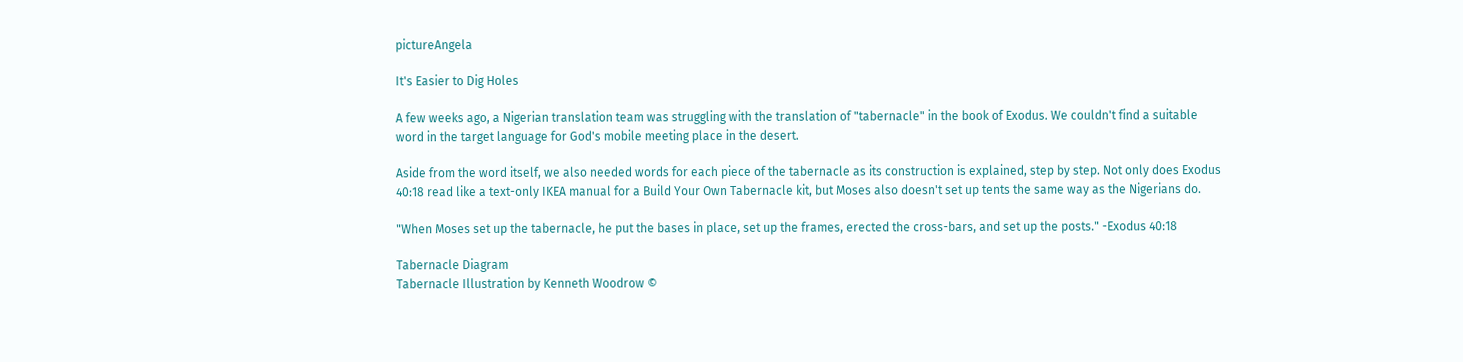pictureAngela

It's Easier to Dig Holes

A few weeks ago, a Nigerian translation team was struggling with the translation of "tabernacle" in the book of Exodus. We couldn't find a suitable word in the target language for God's mobile meeting place in the desert.

Aside from the word itself, we also needed words for each piece of the tabernacle as its construction is explained, step by step. Not only does Exodus 40:18 read like a text-only IKEA manual for a Build Your Own Tabernacle kit, but Moses also doesn't set up tents the same way as the Nigerians do.

"When Moses set up the tabernacle, he put the bases in place, set up the frames, erected the cross-bars, and set up the posts." -Exodus 40:18

Tabernacle Diagram
Tabernacle Illustration by Kenneth Woodrow ©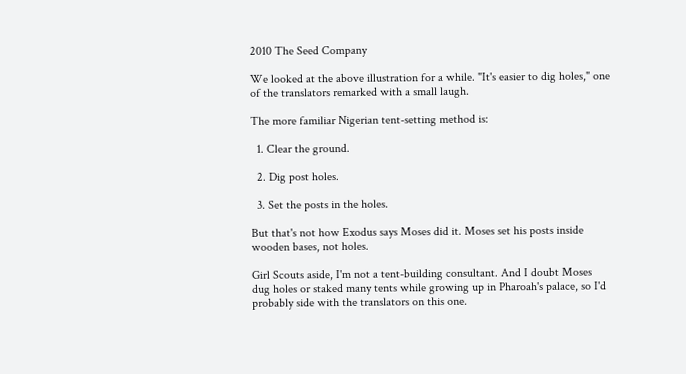2010 The Seed Company

We looked at the above illustration for a while. "It's easier to dig holes," one of the translators remarked with a small laugh.

The more familiar Nigerian tent-setting method is:

  1. Clear the ground.

  2. Dig post holes.

  3. Set the posts in the holes.

But that's not how Exodus says Moses did it. Moses set his posts inside wooden bases, not holes.

Girl Scouts aside, I'm not a tent-building consultant. And I doubt Moses dug holes or staked many tents while growing up in Pharoah's palace, so I'd probably side with the translators on this one.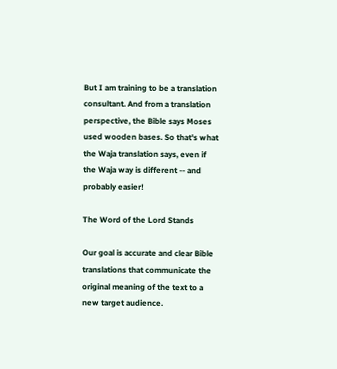But I am training to be a translation consultant. And from a translation perspective, the Bible says Moses used wooden bases. So that's what the Waja translation says, even if the Waja way is different -- and probably easier!

The Word of the Lord Stands

Our goal is accurate and clear Bible translations that communicate the original meaning of the text to a new target audience.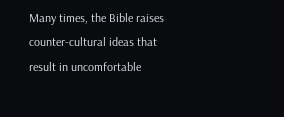Many times, the Bible raises counter-cultural ideas that result in uncomfortable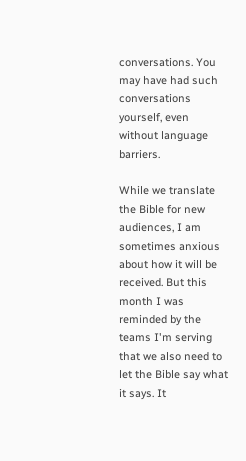conversations. You may have had such conversations yourself, even without language barriers.

While we translate the Bible for new audiences, I am sometimes anxious about how it will be received. But this month I was reminded by the teams I'm serving that we also need to let the Bible say what it says. It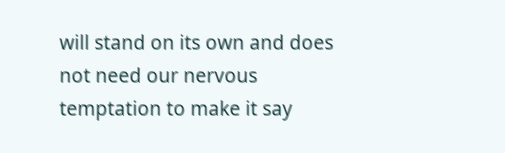will stand on its own and does not need our nervous temptation to make it say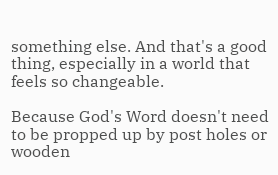something else. And that's a good thing, especially in a world that feels so changeable.

Because God's Word doesn't need to be propped up by post holes or wooden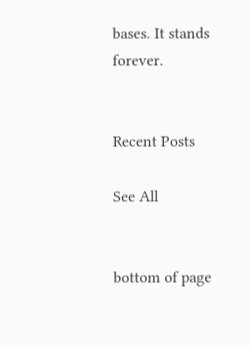bases. It stands forever.


Recent Posts

See All


bottom of page